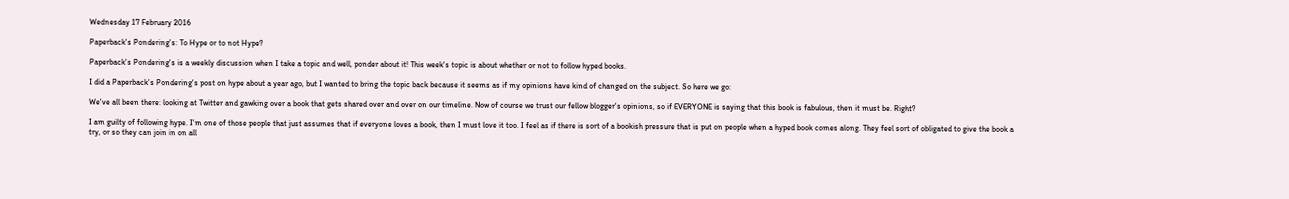Wednesday 17 February 2016

Paperback's Pondering's: To Hype or to not Hype?

Paperback's Pondering's is a weekly discussion when I take a topic and well, ponder about it! This week's topic is about whether or not to follow hyped books.

I did a Paperback's Pondering's post on hype about a year ago, but I wanted to bring the topic back because it seems as if my opinions have kind of changed on the subject. So here we go:

We've all been there: looking at Twitter and gawking over a book that gets shared over and over on our timeline. Now of course we trust our fellow blogger's opinions, so if EVERYONE is saying that this book is fabulous, then it must be. Right?

I am guilty of following hype. I'm one of those people that just assumes that if everyone loves a book, then I must love it too. I feel as if there is sort of a bookish pressure that is put on people when a hyped book comes along. They feel sort of obligated to give the book a try, or so they can join in on all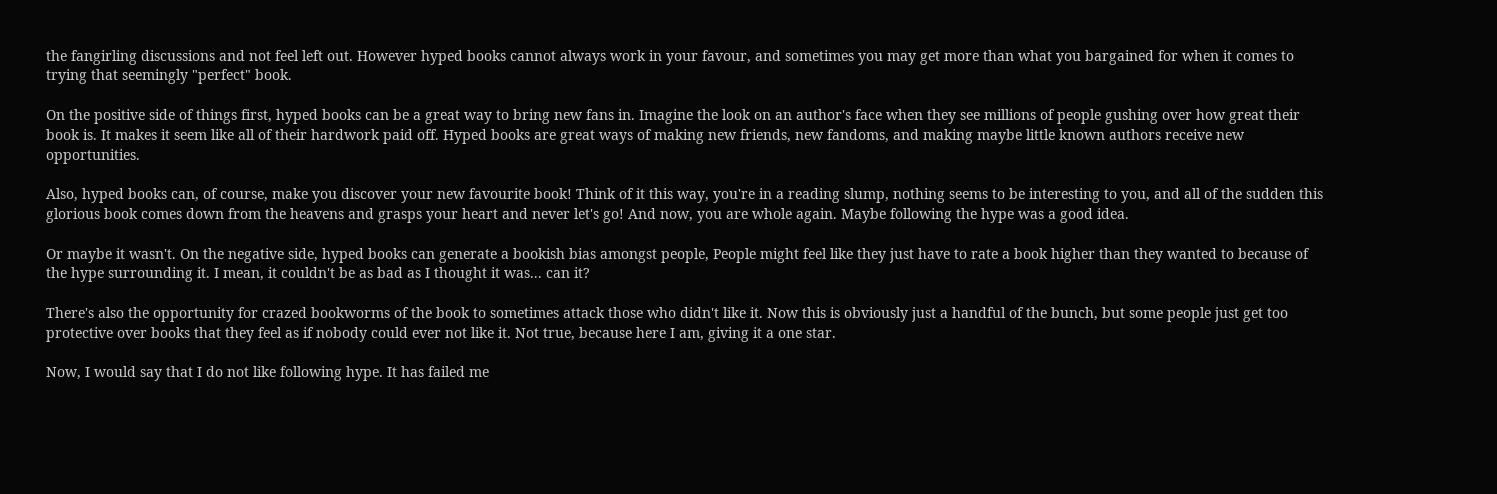the fangirling discussions and not feel left out. However hyped books cannot always work in your favour, and sometimes you may get more than what you bargained for when it comes to trying that seemingly "perfect" book.

On the positive side of things first, hyped books can be a great way to bring new fans in. Imagine the look on an author's face when they see millions of people gushing over how great their book is. It makes it seem like all of their hardwork paid off. Hyped books are great ways of making new friends, new fandoms, and making maybe little known authors receive new opportunities.

Also, hyped books can, of course, make you discover your new favourite book! Think of it this way, you're in a reading slump, nothing seems to be interesting to you, and all of the sudden this glorious book comes down from the heavens and grasps your heart and never let's go! And now, you are whole again. Maybe following the hype was a good idea.

Or maybe it wasn't. On the negative side, hyped books can generate a bookish bias amongst people, People might feel like they just have to rate a book higher than they wanted to because of the hype surrounding it. I mean, it couldn't be as bad as I thought it was... can it?

There's also the opportunity for crazed bookworms of the book to sometimes attack those who didn't like it. Now this is obviously just a handful of the bunch, but some people just get too protective over books that they feel as if nobody could ever not like it. Not true, because here I am, giving it a one star.

Now, I would say that I do not like following hype. It has failed me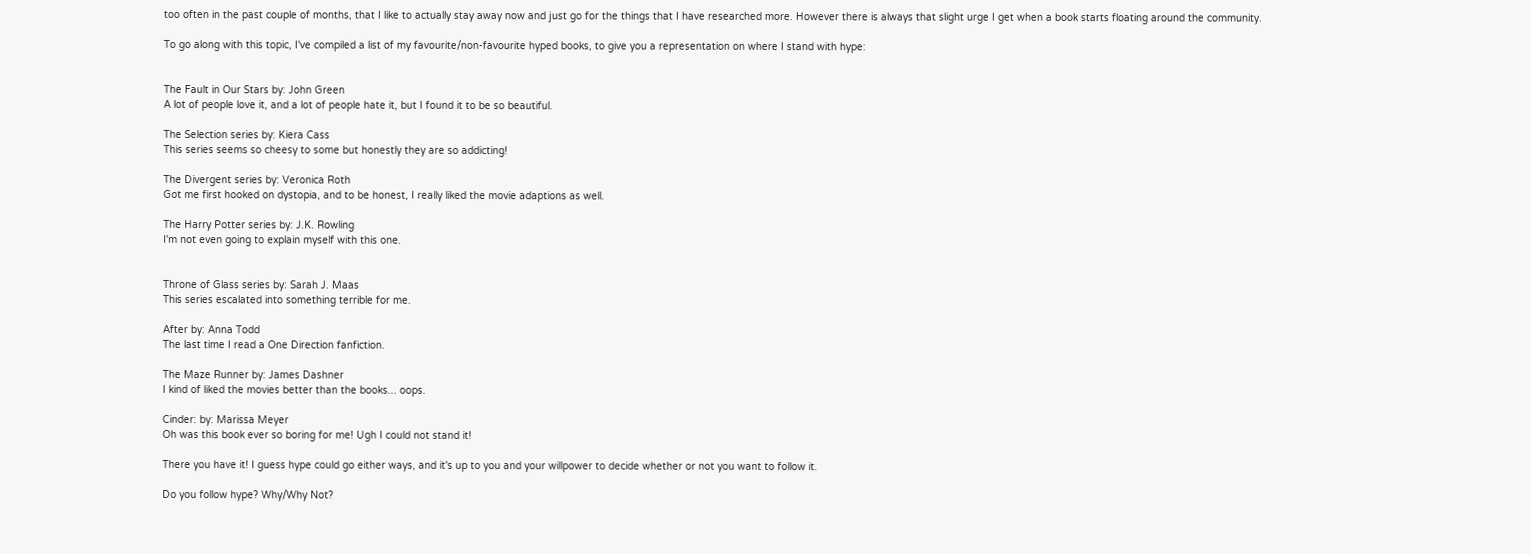too often in the past couple of months, that I like to actually stay away now and just go for the things that I have researched more. However there is always that slight urge I get when a book starts floating around the community.

To go along with this topic, I've compiled a list of my favourite/non-favourite hyped books, to give you a representation on where I stand with hype:


The Fault in Our Stars by: John Green
A lot of people love it, and a lot of people hate it, but I found it to be so beautiful.

The Selection series by: Kiera Cass
This series seems so cheesy to some but honestly they are so addicting!

The Divergent series by: Veronica Roth
Got me first hooked on dystopia, and to be honest, I really liked the movie adaptions as well.

The Harry Potter series by: J.K. Rowling
I'm not even going to explain myself with this one.


Throne of Glass series by: Sarah J. Maas
This series escalated into something terrible for me.

After by: Anna Todd
The last time I read a One Direction fanfiction.

The Maze Runner by: James Dashner
I kind of liked the movies better than the books... oops.

Cinder: by: Marissa Meyer
Oh was this book ever so boring for me! Ugh I could not stand it!

There you have it! I guess hype could go either ways, and it's up to you and your willpower to decide whether or not you want to follow it.

Do you follow hype? Why/Why Not?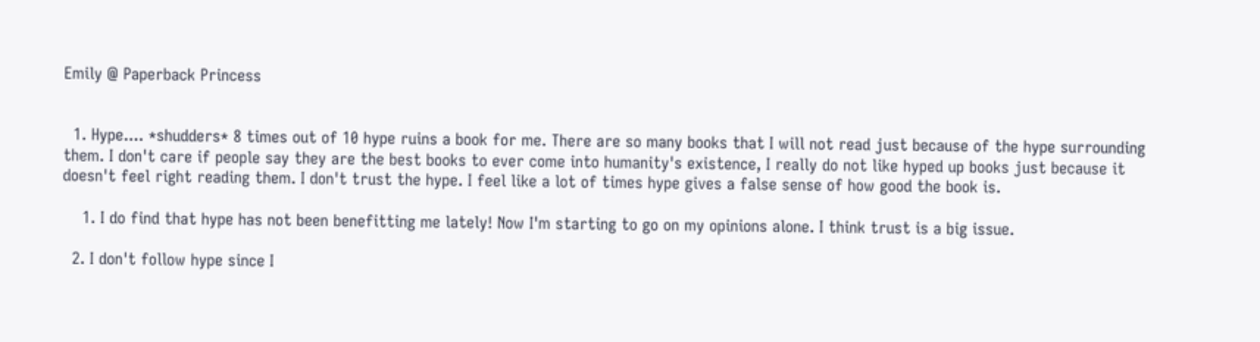Emily @ Paperback Princess


  1. Hype.... *shudders* 8 times out of 10 hype ruins a book for me. There are so many books that I will not read just because of the hype surrounding them. I don't care if people say they are the best books to ever come into humanity's existence, I really do not like hyped up books just because it doesn't feel right reading them. I don't trust the hype. I feel like a lot of times hype gives a false sense of how good the book is.

    1. I do find that hype has not been benefitting me lately! Now I'm starting to go on my opinions alone. I think trust is a big issue.

  2. I don't follow hype since I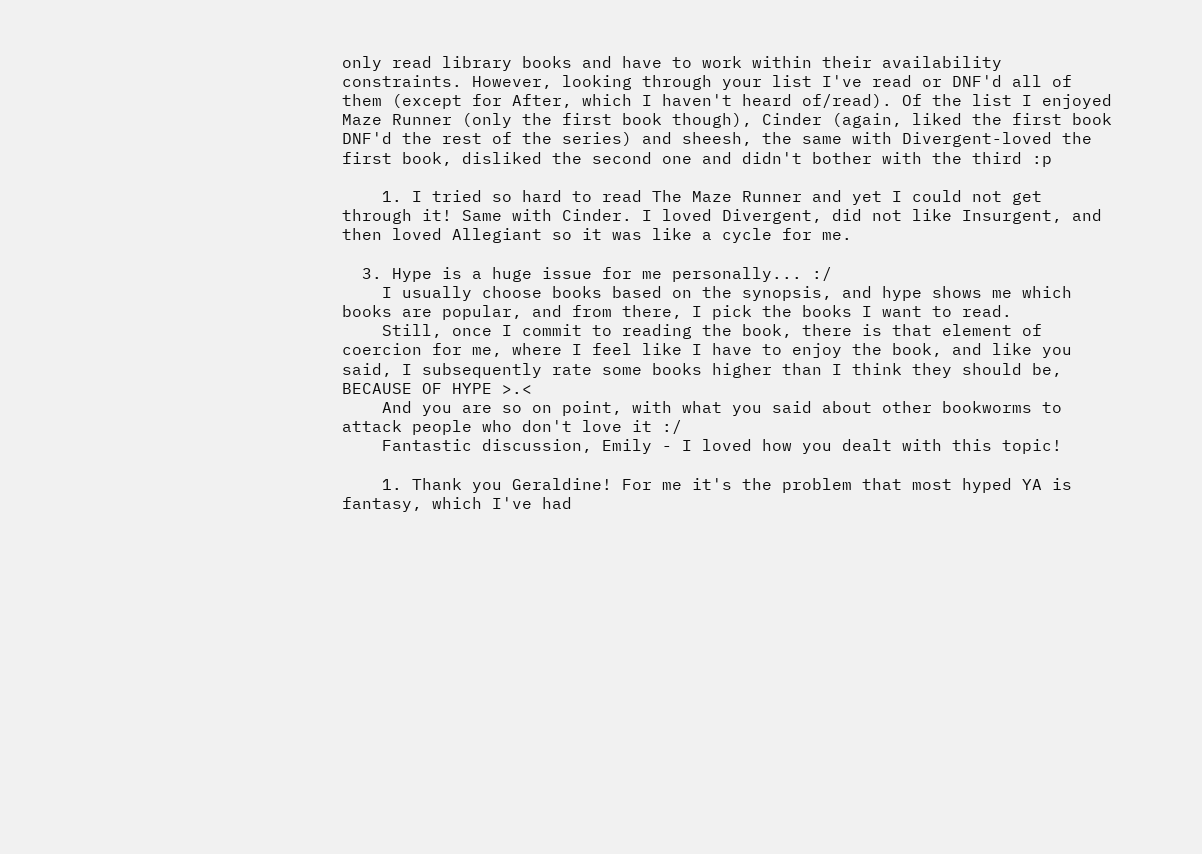only read library books and have to work within their availability constraints. However, looking through your list I've read or DNF'd all of them (except for After, which I haven't heard of/read). Of the list I enjoyed Maze Runner (only the first book though), Cinder (again, liked the first book DNF'd the rest of the series) and sheesh, the same with Divergent-loved the first book, disliked the second one and didn't bother with the third :p

    1. I tried so hard to read The Maze Runner and yet I could not get through it! Same with Cinder. I loved Divergent, did not like Insurgent, and then loved Allegiant so it was like a cycle for me.

  3. Hype is a huge issue for me personally... :/
    I usually choose books based on the synopsis, and hype shows me which books are popular, and from there, I pick the books I want to read.
    Still, once I commit to reading the book, there is that element of coercion for me, where I feel like I have to enjoy the book, and like you said, I subsequently rate some books higher than I think they should be, BECAUSE OF HYPE >.<
    And you are so on point, with what you said about other bookworms to attack people who don't love it :/
    Fantastic discussion, Emily - I loved how you dealt with this topic!

    1. Thank you Geraldine! For me it's the problem that most hyped YA is fantasy, which I've had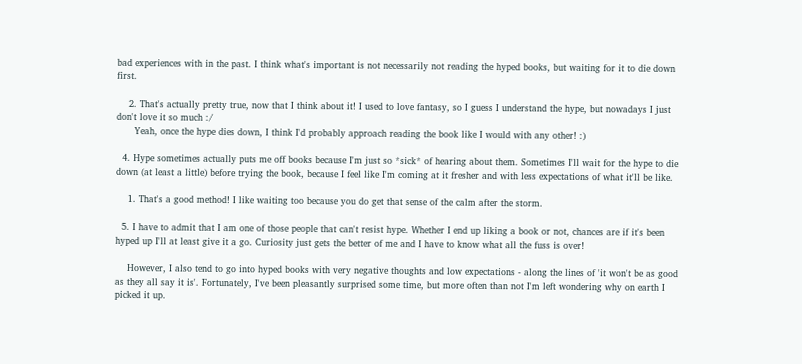bad experiences with in the past. I think what's important is not necessarily not reading the hyped books, but waiting for it to die down first.

    2. That's actually pretty true, now that I think about it! I used to love fantasy, so I guess I understand the hype, but nowadays I just don't love it so much :/
      Yeah, once the hype dies down, I think I'd probably approach reading the book like I would with any other! :)

  4. Hype sometimes actually puts me off books because I'm just so *sick* of hearing about them. Sometimes I'll wait for the hype to die down (at least a little) before trying the book, because I feel like I'm coming at it fresher and with less expectations of what it'll be like.

    1. That's a good method! I like waiting too because you do get that sense of the calm after the storm.

  5. I have to admit that I am one of those people that can't resist hype. Whether I end up liking a book or not, chances are if it's been hyped up I'll at least give it a go. Curiosity just gets the better of me and I have to know what all the fuss is over!

    However, I also tend to go into hyped books with very negative thoughts and low expectations - along the lines of 'it won't be as good as they all say it is'. Fortunately, I've been pleasantly surprised some time, but more often than not I'm left wondering why on earth I picked it up.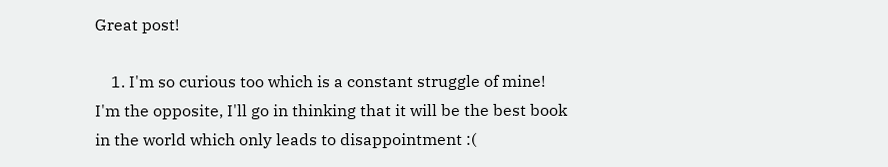Great post!

    1. I'm so curious too which is a constant struggle of mine! I'm the opposite, I'll go in thinking that it will be the best book in the world which only leads to disappointment :(